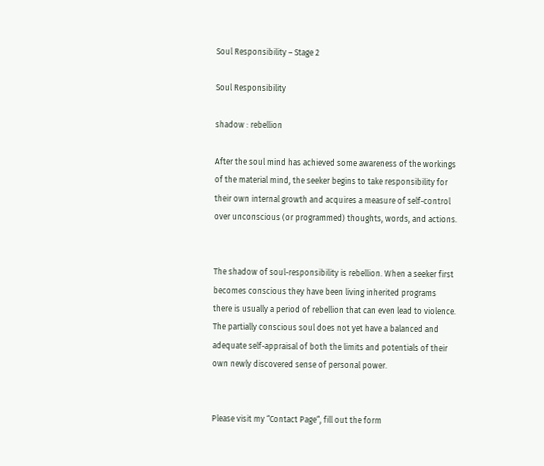Soul Responsibility – Stage 2

Soul Responsibility

shadow : rebellion

After the soul mind has achieved some awareness of the workings of the material mind, the seeker begins to take responsibility for their own internal growth and acquires a measure of self-control over unconscious (or programmed) thoughts, words, and actions.


The shadow of soul-responsibility is rebellion. When a seeker first becomes conscious they have been living inherited programs there is usually a period of rebellion that can even lead to violence. The partially conscious soul does not yet have a balanced and adequate self-appraisal of both the limits and potentials of their own newly discovered sense of personal power.


Please visit my “Contact Page“, fill out the form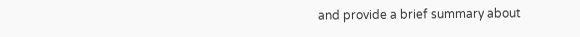and provide a brief summary about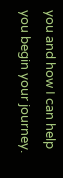you and how I can help you begin your journey.